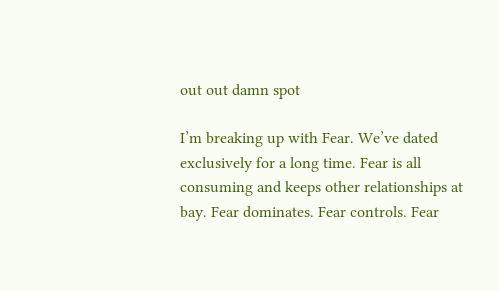out out damn spot

I’m breaking up with Fear. We’ve dated exclusively for a long time. Fear is all consuming and keeps other relationships at bay. Fear dominates. Fear controls. Fear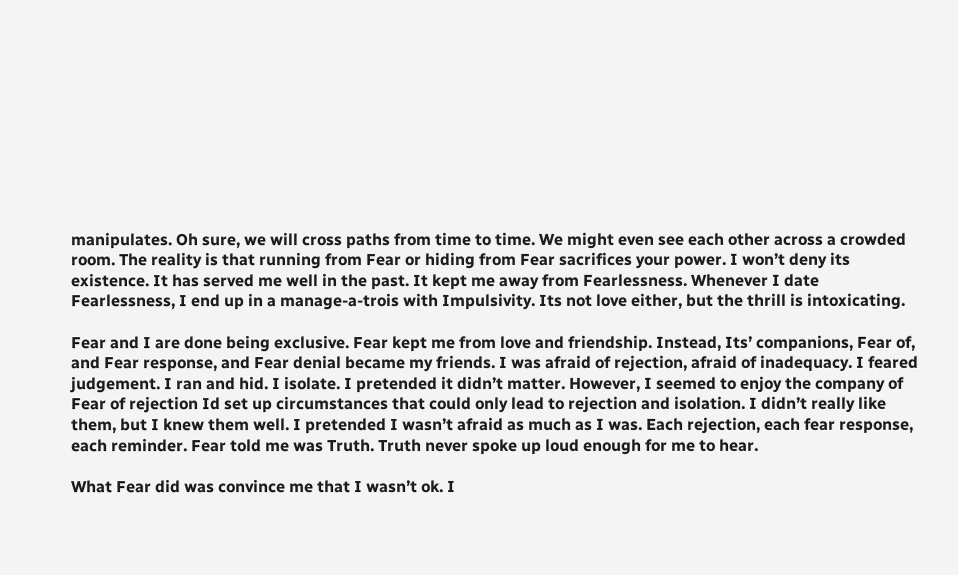manipulates. Oh sure, we will cross paths from time to time. We might even see each other across a crowded room. The reality is that running from Fear or hiding from Fear sacrifices your power. I won’t deny its existence. It has served me well in the past. It kept me away from Fearlessness. Whenever I date Fearlessness, I end up in a manage-a-trois with Impulsivity. Its not love either, but the thrill is intoxicating.

Fear and I are done being exclusive. Fear kept me from love and friendship. Instead, Its’ companions, Fear of, and Fear response, and Fear denial became my friends. I was afraid of rejection, afraid of inadequacy. I feared judgement. I ran and hid. I isolate. I pretended it didn’t matter. However, I seemed to enjoy the company of Fear of rejection Id set up circumstances that could only lead to rejection and isolation. I didn’t really like them, but I knew them well. I pretended I wasn’t afraid as much as I was. Each rejection, each fear response, each reminder. Fear told me was Truth. Truth never spoke up loud enough for me to hear.

What Fear did was convince me that I wasn’t ok. I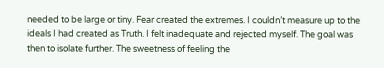needed to be large or tiny. Fear created the extremes. I couldn’t measure up to the ideals I had created as Truth. I felt inadequate and rejected myself. The goal was then to isolate further. The sweetness of feeling the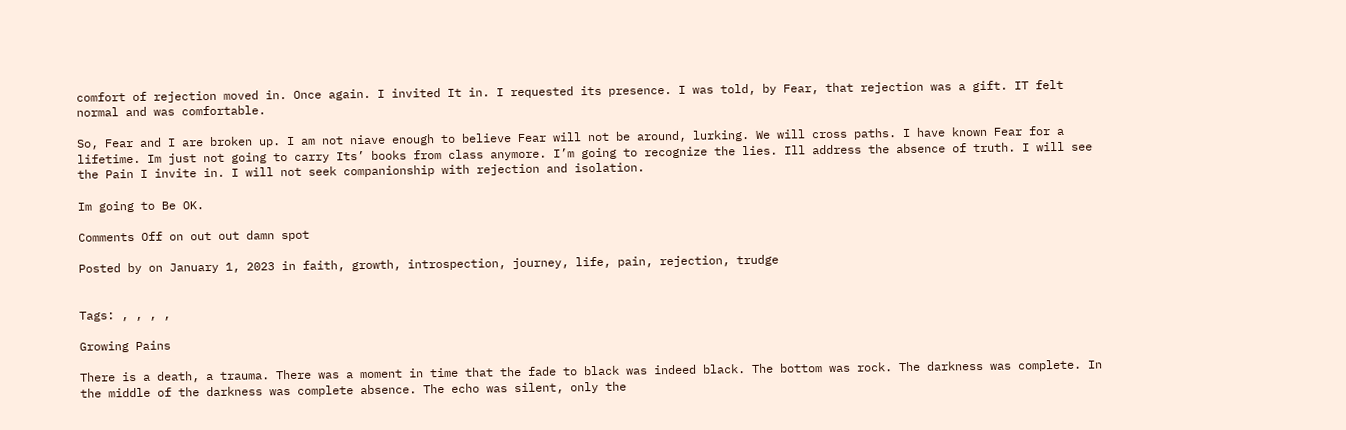comfort of rejection moved in. Once again. I invited It in. I requested its presence. I was told, by Fear, that rejection was a gift. IT felt normal and was comfortable.

So, Fear and I are broken up. I am not niave enough to believe Fear will not be around, lurking. We will cross paths. I have known Fear for a lifetime. Im just not going to carry Its’ books from class anymore. I’m going to recognize the lies. Ill address the absence of truth. I will see the Pain I invite in. I will not seek companionship with rejection and isolation.

Im going to Be OK.

Comments Off on out out damn spot

Posted by on January 1, 2023 in faith, growth, introspection, journey, life, pain, rejection, trudge


Tags: , , , ,

Growing Pains

There is a death, a trauma. There was a moment in time that the fade to black was indeed black. The bottom was rock. The darkness was complete. In the middle of the darkness was complete absence. The echo was silent, only the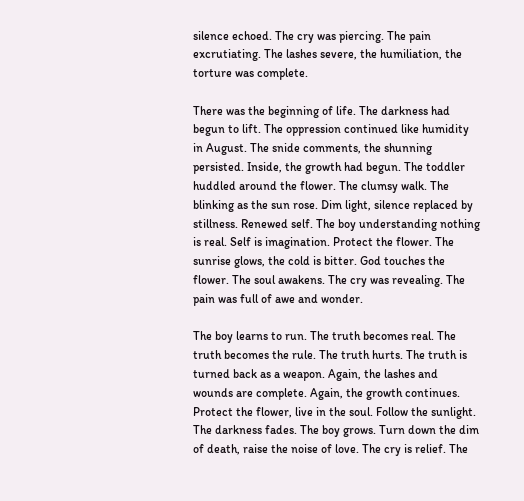silence echoed. The cry was piercing. The pain excrutiating. The lashes severe, the humiliation, the torture was complete.

There was the beginning of life. The darkness had begun to lift. The oppression continued like humidity in August. The snide comments, the shunning persisted. Inside, the growth had begun. The toddler huddled around the flower. The clumsy walk. The blinking as the sun rose. Dim light, silence replaced by stillness. Renewed self. The boy understanding nothing is real. Self is imagination. Protect the flower. The sunrise glows, the cold is bitter. God touches the flower. The soul awakens. The cry was revealing. The pain was full of awe and wonder.

The boy learns to run. The truth becomes real. The truth becomes the rule. The truth hurts. The truth is turned back as a weapon. Again, the lashes and wounds are complete. Again, the growth continues. Protect the flower, live in the soul. Follow the sunlight. The darkness fades. The boy grows. Turn down the dim of death, raise the noise of love. The cry is relief. The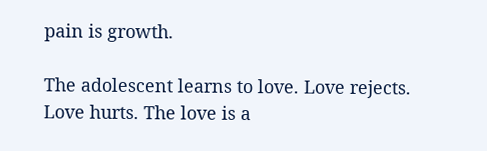pain is growth.

The adolescent learns to love. Love rejects. Love hurts. The love is a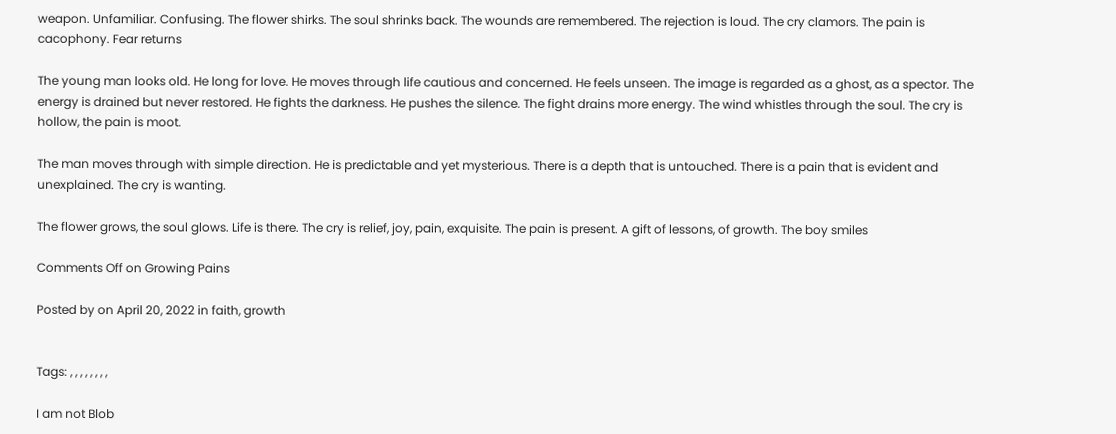weapon. Unfamiliar. Confusing. The flower shirks. The soul shrinks back. The wounds are remembered. The rejection is loud. The cry clamors. The pain is cacophony. Fear returns

The young man looks old. He long for love. He moves through life cautious and concerned. He feels unseen. The image is regarded as a ghost, as a spector. The energy is drained but never restored. He fights the darkness. He pushes the silence. The fight drains more energy. The wind whistles through the soul. The cry is hollow, the pain is moot.

The man moves through with simple direction. He is predictable and yet mysterious. There is a depth that is untouched. There is a pain that is evident and unexplained. The cry is wanting.

The flower grows, the soul glows. Life is there. The cry is relief, joy, pain, exquisite. The pain is present. A gift of lessons, of growth. The boy smiles

Comments Off on Growing Pains

Posted by on April 20, 2022 in faith, growth


Tags: , , , , , , , ,

I am not Blob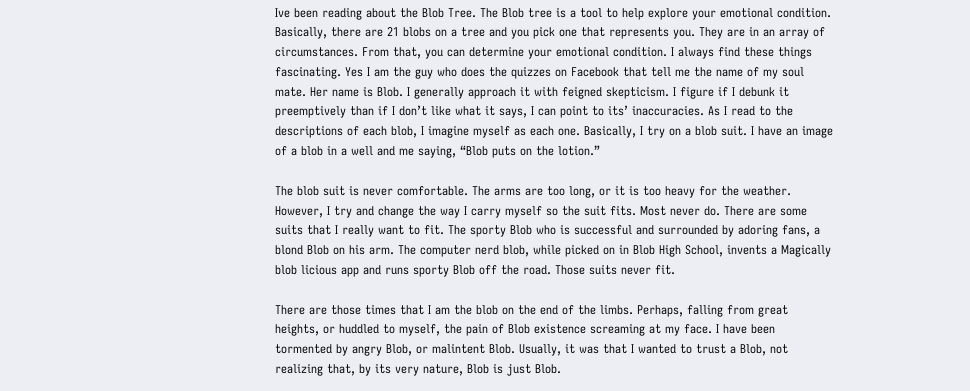Ive been reading about the Blob Tree. The Blob tree is a tool to help explore your emotional condition. Basically, there are 21 blobs on a tree and you pick one that represents you. They are in an array of circumstances. From that, you can determine your emotional condition. I always find these things fascinating. Yes I am the guy who does the quizzes on Facebook that tell me the name of my soul mate. Her name is Blob. I generally approach it with feigned skepticism. I figure if I debunk it preemptively than if I don’t like what it says, I can point to its’ inaccuracies. As I read to the descriptions of each blob, I imagine myself as each one. Basically, I try on a blob suit. I have an image of a blob in a well and me saying, “Blob puts on the lotion.”

The blob suit is never comfortable. The arms are too long, or it is too heavy for the weather. However, I try and change the way I carry myself so the suit fits. Most never do. There are some suits that I really want to fit. The sporty Blob who is successful and surrounded by adoring fans, a blond Blob on his arm. The computer nerd blob, while picked on in Blob High School, invents a Magically blob licious app and runs sporty Blob off the road. Those suits never fit.

There are those times that I am the blob on the end of the limbs. Perhaps, falling from great heights, or huddled to myself, the pain of Blob existence screaming at my face. I have been tormented by angry Blob, or malintent Blob. Usually, it was that I wanted to trust a Blob, not realizing that, by its very nature, Blob is just Blob.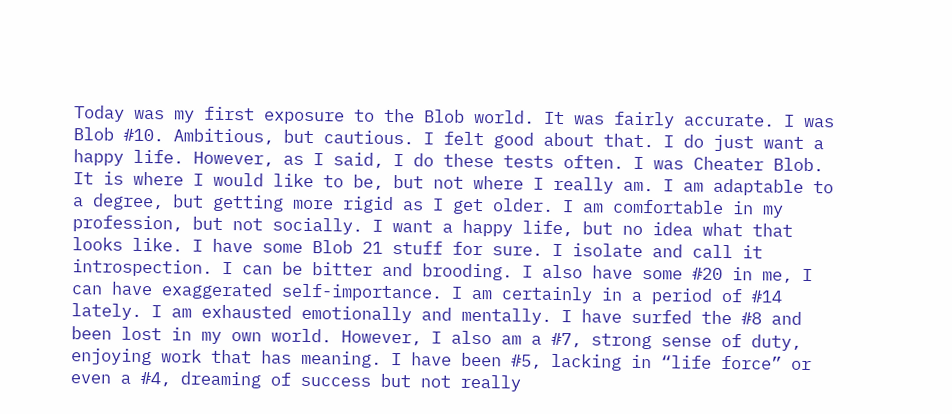Today was my first exposure to the Blob world. It was fairly accurate. I was Blob #10. Ambitious, but cautious. I felt good about that. I do just want a happy life. However, as I said, I do these tests often. I was Cheater Blob. It is where I would like to be, but not where I really am. I am adaptable to a degree, but getting more rigid as I get older. I am comfortable in my profession, but not socially. I want a happy life, but no idea what that looks like. I have some Blob 21 stuff for sure. I isolate and call it introspection. I can be bitter and brooding. I also have some #20 in me, I can have exaggerated self-importance. I am certainly in a period of #14 lately. I am exhausted emotionally and mentally. I have surfed the #8 and been lost in my own world. However, I also am a #7, strong sense of duty, enjoying work that has meaning. I have been #5, lacking in “life force” or even a #4, dreaming of success but not really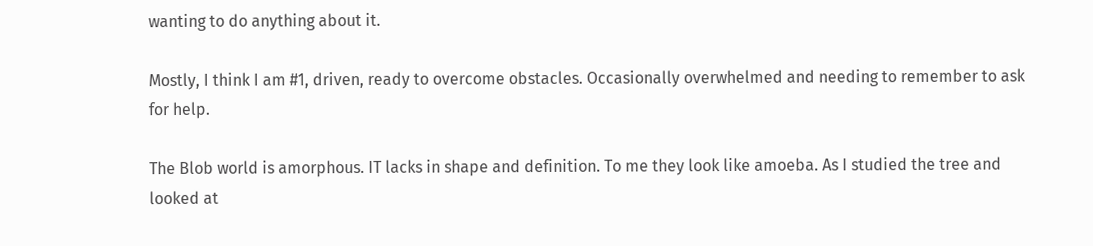wanting to do anything about it.

Mostly, I think I am #1, driven, ready to overcome obstacles. Occasionally overwhelmed and needing to remember to ask for help.

The Blob world is amorphous. IT lacks in shape and definition. To me they look like amoeba. As I studied the tree and looked at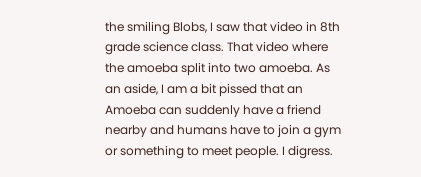the smiling Blobs, I saw that video in 8th grade science class. That video where the amoeba split into two amoeba. As an aside, I am a bit pissed that an Amoeba can suddenly have a friend nearby and humans have to join a gym or something to meet people. I digress.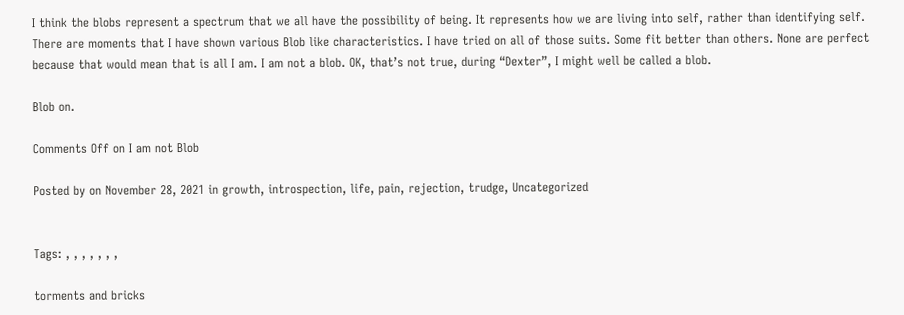I think the blobs represent a spectrum that we all have the possibility of being. It represents how we are living into self, rather than identifying self. There are moments that I have shown various Blob like characteristics. I have tried on all of those suits. Some fit better than others. None are perfect because that would mean that is all I am. I am not a blob. OK, that’s not true, during “Dexter”, I might well be called a blob.

Blob on.

Comments Off on I am not Blob

Posted by on November 28, 2021 in growth, introspection, life, pain, rejection, trudge, Uncategorized


Tags: , , , , , , ,

torments and bricks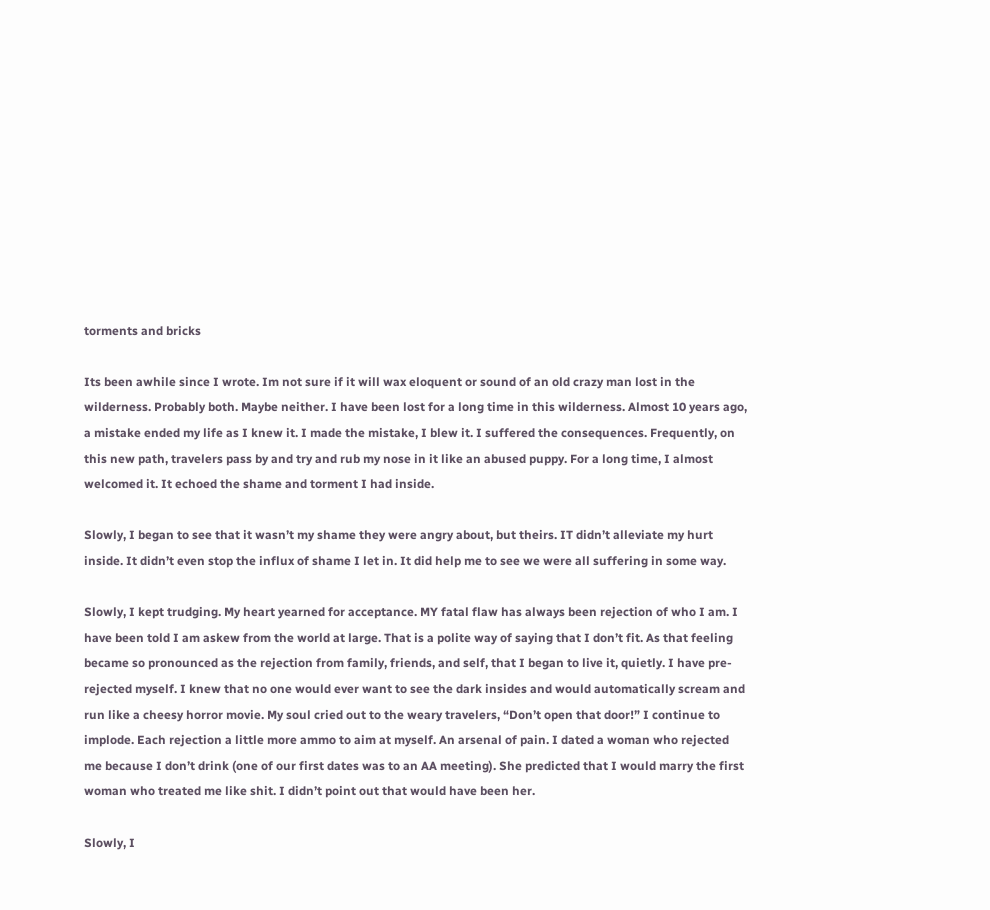torments and bricks

Its been awhile since I wrote. Im not sure if it will wax eloquent or sound of an old crazy man lost in the wilderness. Probably both. Maybe neither. I have been lost for a long time in this wilderness. Almost 10 years ago, a mistake ended my life as I knew it. I made the mistake, I blew it. I suffered the consequences. Frequently, on this new path, travelers pass by and try and rub my nose in it like an abused puppy. For a long time, I almost welcomed it. It echoed the shame and torment I had inside.

Slowly, I began to see that it wasn’t my shame they were angry about, but theirs. IT didn’t alleviate my hurt inside. It didn’t even stop the influx of shame I let in. It did help me to see we were all suffering in some way.

Slowly, I kept trudging. My heart yearned for acceptance. MY fatal flaw has always been rejection of who I am. I have been told I am askew from the world at large. That is a polite way of saying that I don’t fit. As that feeling became so pronounced as the rejection from family, friends, and self, that I began to live it, quietly. I have pre-rejected myself. I knew that no one would ever want to see the dark insides and would automatically scream and run like a cheesy horror movie. My soul cried out to the weary travelers, “Don’t open that door!” I continue to implode. Each rejection a little more ammo to aim at myself. An arsenal of pain. I dated a woman who rejected me because I don’t drink (one of our first dates was to an AA meeting). She predicted that I would marry the first woman who treated me like shit. I didn’t point out that would have been her.

Slowly, I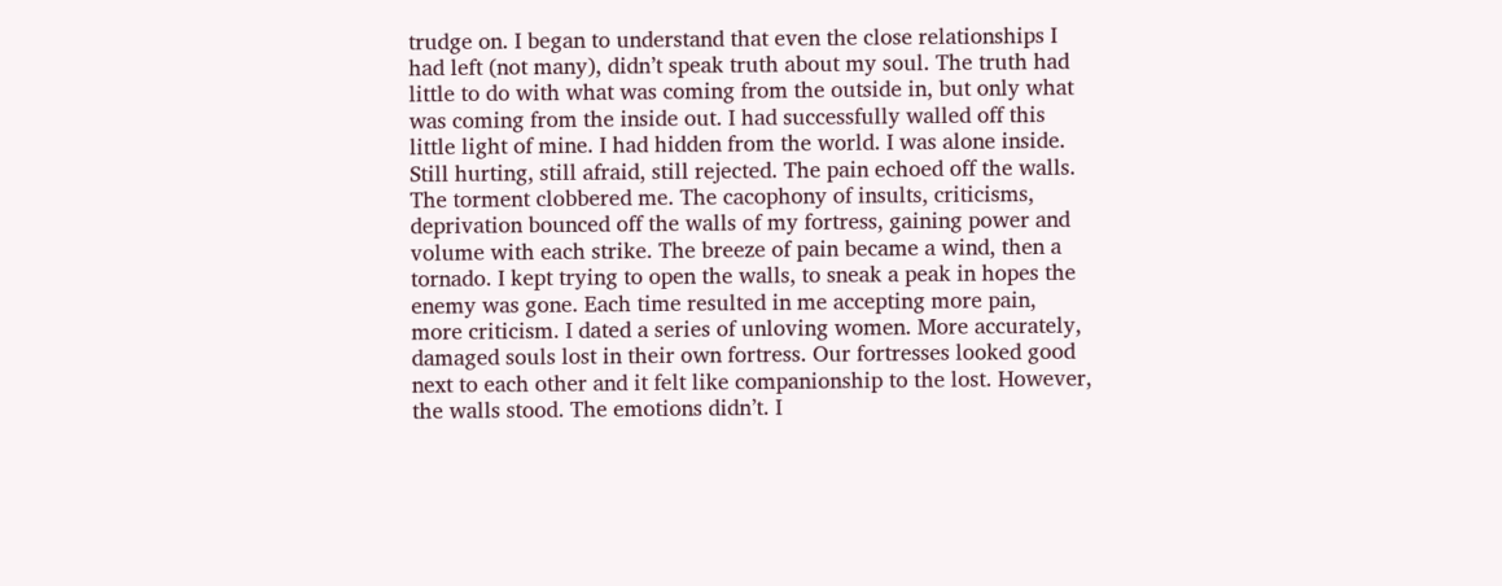trudge on. I began to understand that even the close relationships I had left (not many), didn’t speak truth about my soul. The truth had little to do with what was coming from the outside in, but only what was coming from the inside out. I had successfully walled off this little light of mine. I had hidden from the world. I was alone inside. Still hurting, still afraid, still rejected. The pain echoed off the walls. The torment clobbered me. The cacophony of insults, criticisms, deprivation bounced off the walls of my fortress, gaining power and volume with each strike. The breeze of pain became a wind, then a tornado. I kept trying to open the walls, to sneak a peak in hopes the enemy was gone. Each time resulted in me accepting more pain, more criticism. I dated a series of unloving women. More accurately, damaged souls lost in their own fortress. Our fortresses looked good next to each other and it felt like companionship to the lost. However, the walls stood. The emotions didn’t. I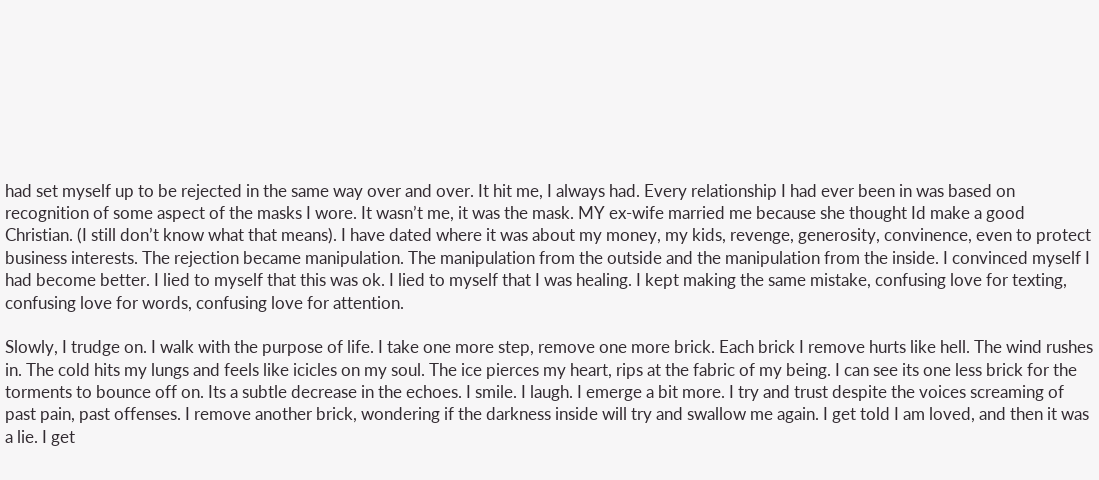had set myself up to be rejected in the same way over and over. It hit me, I always had. Every relationship I had ever been in was based on recognition of some aspect of the masks I wore. It wasn’t me, it was the mask. MY ex-wife married me because she thought Id make a good Christian. (I still don’t know what that means). I have dated where it was about my money, my kids, revenge, generosity, convinence, even to protect business interests. The rejection became manipulation. The manipulation from the outside and the manipulation from the inside. I convinced myself I had become better. I lied to myself that this was ok. I lied to myself that I was healing. I kept making the same mistake, confusing love for texting, confusing love for words, confusing love for attention.

Slowly, I trudge on. I walk with the purpose of life. I take one more step, remove one more brick. Each brick I remove hurts like hell. The wind rushes in. The cold hits my lungs and feels like icicles on my soul. The ice pierces my heart, rips at the fabric of my being. I can see its one less brick for the torments to bounce off on. Its a subtle decrease in the echoes. I smile. I laugh. I emerge a bit more. I try and trust despite the voices screaming of past pain, past offenses. I remove another brick, wondering if the darkness inside will try and swallow me again. I get told I am loved, and then it was a lie. I get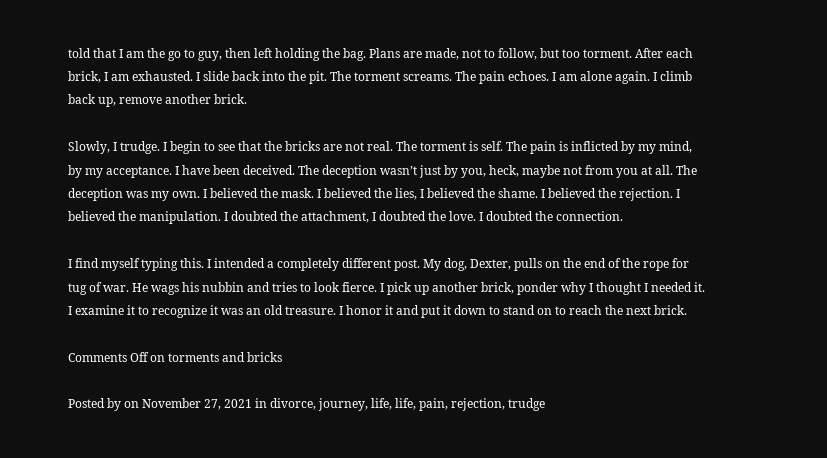told that I am the go to guy, then left holding the bag. Plans are made, not to follow, but too torment. After each brick, I am exhausted. I slide back into the pit. The torment screams. The pain echoes. I am alone again. I climb back up, remove another brick.

Slowly, I trudge. I begin to see that the bricks are not real. The torment is self. The pain is inflicted by my mind, by my acceptance. I have been deceived. The deception wasn’t just by you, heck, maybe not from you at all. The deception was my own. I believed the mask. I believed the lies, I believed the shame. I believed the rejection. I believed the manipulation. I doubted the attachment, I doubted the love. I doubted the connection.

I find myself typing this. I intended a completely different post. My dog, Dexter, pulls on the end of the rope for tug of war. He wags his nubbin and tries to look fierce. I pick up another brick, ponder why I thought I needed it. I examine it to recognize it was an old treasure. I honor it and put it down to stand on to reach the next brick.

Comments Off on torments and bricks

Posted by on November 27, 2021 in divorce, journey, life, life, pain, rejection, trudge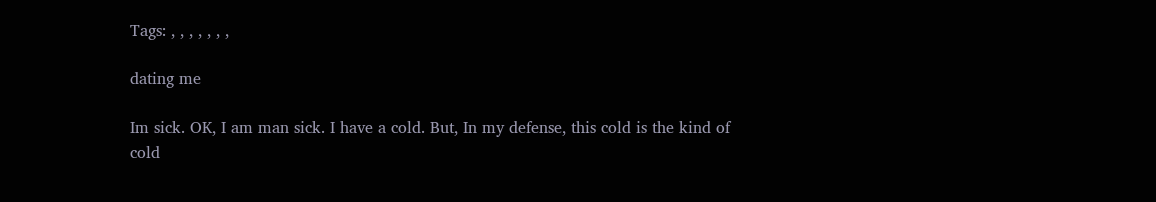Tags: , , , , , , ,

dating me

Im sick. OK, I am man sick. I have a cold. But, In my defense, this cold is the kind of cold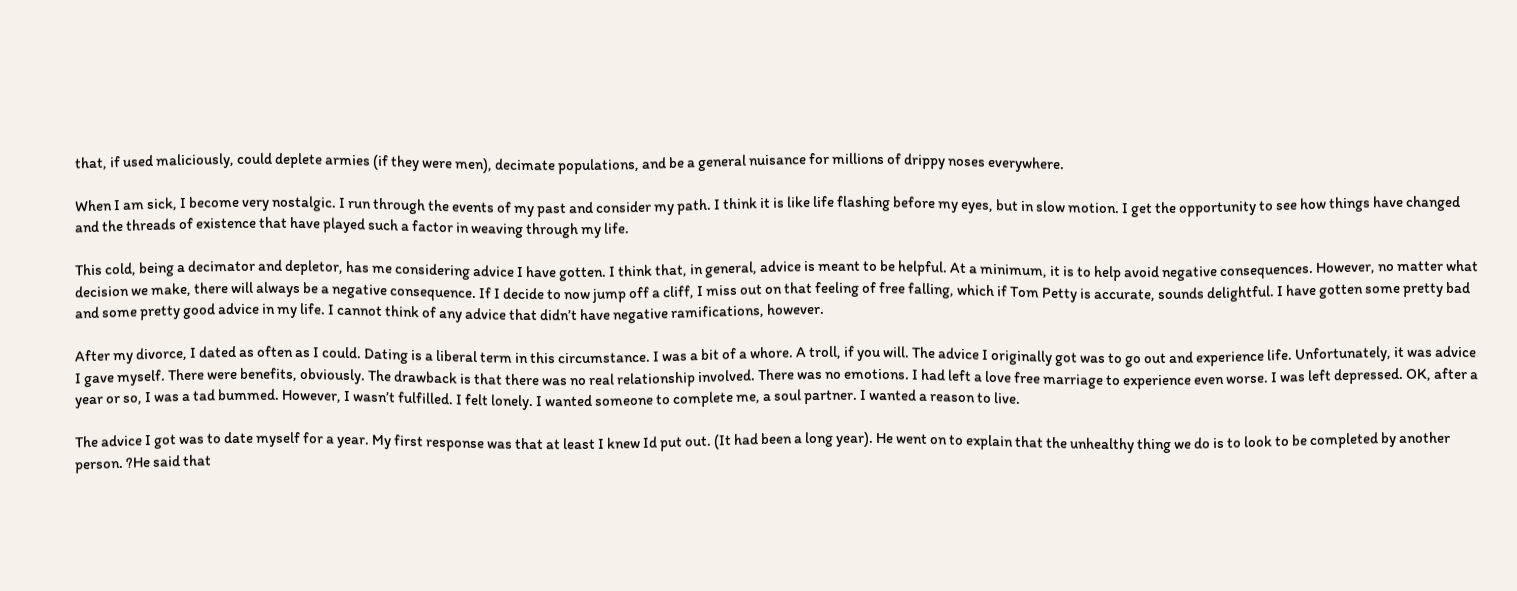that, if used maliciously, could deplete armies (if they were men), decimate populations, and be a general nuisance for millions of drippy noses everywhere.

When I am sick, I become very nostalgic. I run through the events of my past and consider my path. I think it is like life flashing before my eyes, but in slow motion. I get the opportunity to see how things have changed and the threads of existence that have played such a factor in weaving through my life.

This cold, being a decimator and depletor, has me considering advice I have gotten. I think that, in general, advice is meant to be helpful. At a minimum, it is to help avoid negative consequences. However, no matter what decision we make, there will always be a negative consequence. If I decide to now jump off a cliff, I miss out on that feeling of free falling, which if Tom Petty is accurate, sounds delightful. I have gotten some pretty bad and some pretty good advice in my life. I cannot think of any advice that didn’t have negative ramifications, however.

After my divorce, I dated as often as I could. Dating is a liberal term in this circumstance. I was a bit of a whore. A troll, if you will. The advice I originally got was to go out and experience life. Unfortunately, it was advice I gave myself. There were benefits, obviously. The drawback is that there was no real relationship involved. There was no emotions. I had left a love free marriage to experience even worse. I was left depressed. OK, after a year or so, I was a tad bummed. However, I wasn’t fulfilled. I felt lonely. I wanted someone to complete me, a soul partner. I wanted a reason to live.

The advice I got was to date myself for a year. My first response was that at least I knew Id put out. (It had been a long year). He went on to explain that the unhealthy thing we do is to look to be completed by another person. ?He said that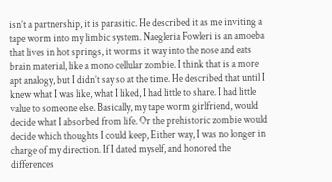isn’t a partnership, it is parasitic. He described it as me inviting a tape worm into my limbic system. Naegleria Fowleri is an amoeba  that lives in hot springs, it worms it way into the nose and eats brain material, like a mono cellular zombie. I think that is a more apt analogy, but I didn’t say so at the time. He described that until I knew what I was like, what I liked, I had little to share. I had little value to someone else. Basically, my tape worm girlfriend, would decide what I absorbed from life. Or the prehistoric zombie would decide which thoughts I could keep, Either way, I was no longer in charge of my direction. If I dated myself, and honored the differences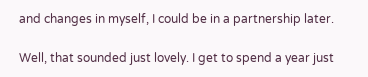and changes in myself, I could be in a partnership later.

Well, that sounded just lovely. I get to spend a year just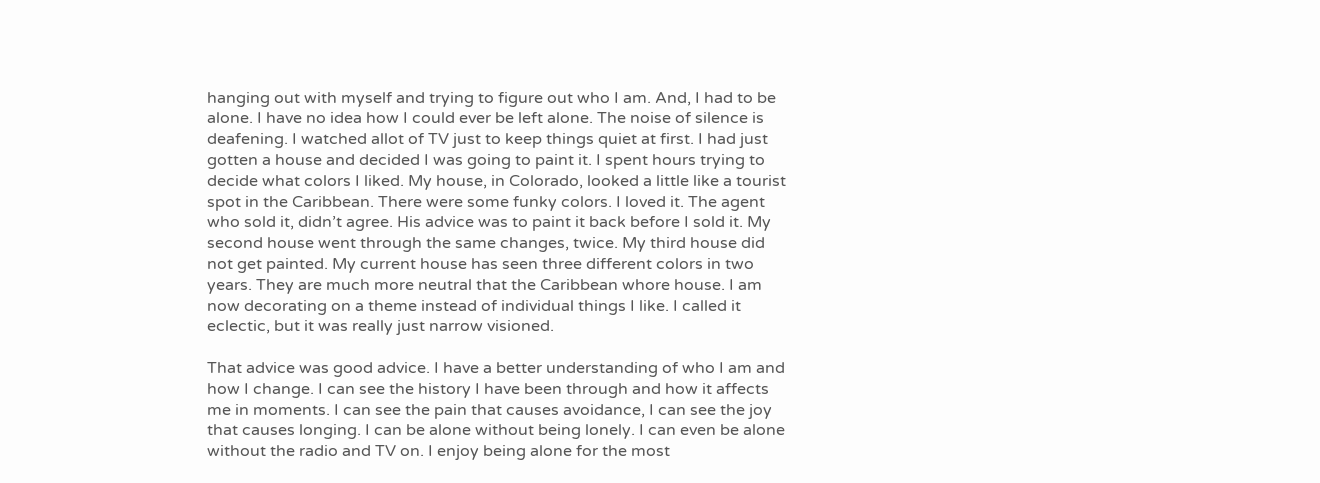hanging out with myself and trying to figure out who I am. And, I had to be alone. I have no idea how I could ever be left alone. The noise of silence is deafening. I watched allot of TV just to keep things quiet at first. I had just gotten a house and decided I was going to paint it. I spent hours trying to decide what colors I liked. My house, in Colorado, looked a little like a tourist spot in the Caribbean. There were some funky colors. I loved it. The agent who sold it, didn’t agree. His advice was to paint it back before I sold it. My second house went through the same changes, twice. My third house did not get painted. My current house has seen three different colors in two years. They are much more neutral that the Caribbean whore house. I am now decorating on a theme instead of individual things I like. I called it eclectic, but it was really just narrow visioned.

That advice was good advice. I have a better understanding of who I am and how I change. I can see the history I have been through and how it affects me in moments. I can see the pain that causes avoidance, I can see the joy that causes longing. I can be alone without being lonely. I can even be alone without the radio and TV on. I enjoy being alone for the most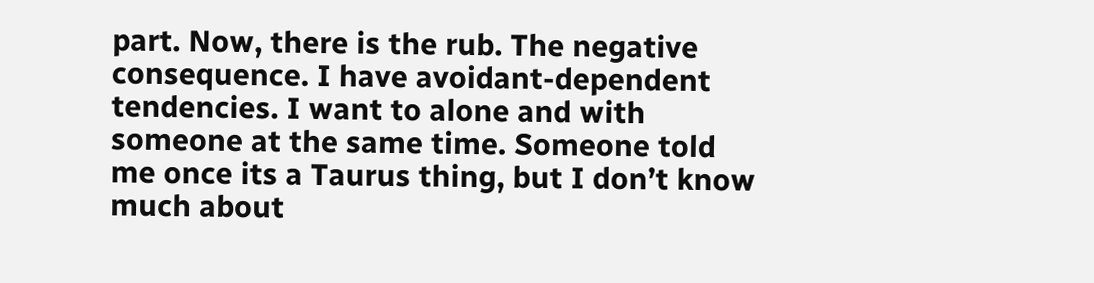part. Now, there is the rub. The negative consequence. I have avoidant-dependent tendencies. I want to alone and with someone at the same time. Someone told me once its a Taurus thing, but I don’t know much about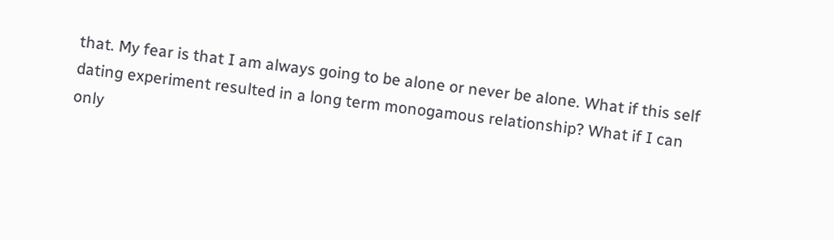that. My fear is that I am always going to be alone or never be alone. What if this self dating experiment resulted in a long term monogamous relationship? What if I can only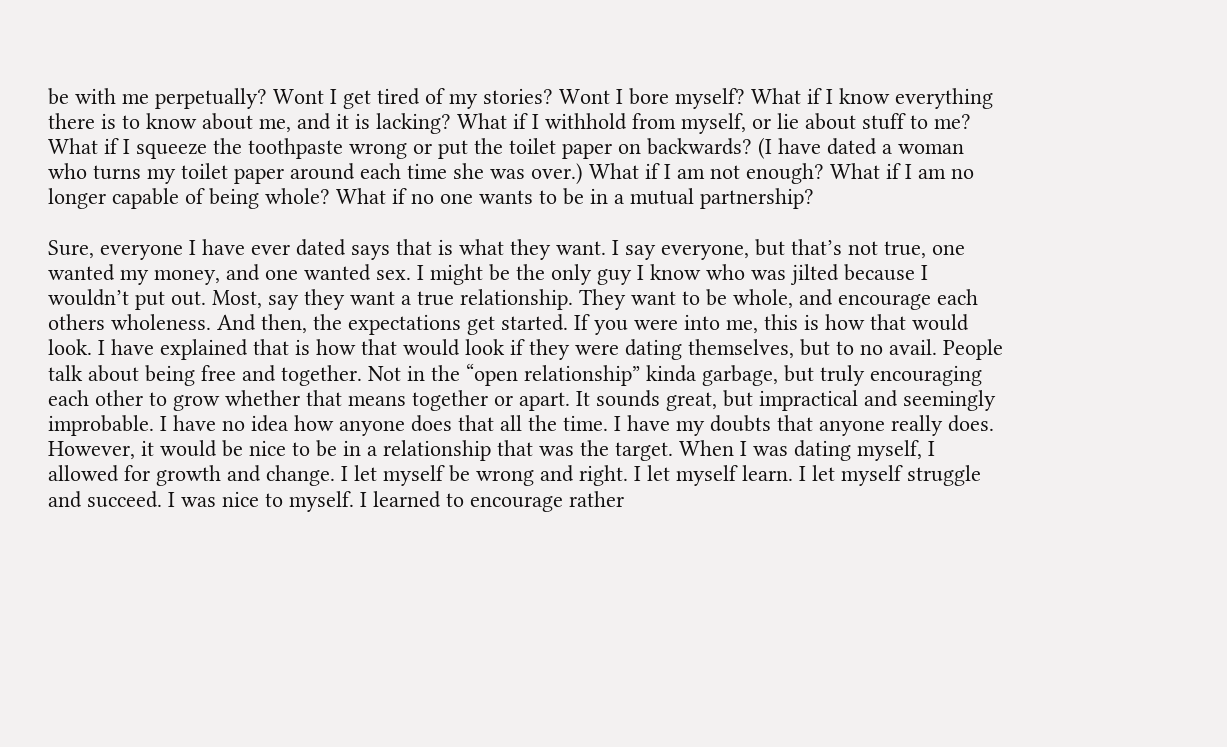be with me perpetually? Wont I get tired of my stories? Wont I bore myself? What if I know everything there is to know about me, and it is lacking? What if I withhold from myself, or lie about stuff to me? What if I squeeze the toothpaste wrong or put the toilet paper on backwards? (I have dated a woman who turns my toilet paper around each time she was over.) What if I am not enough? What if I am no longer capable of being whole? What if no one wants to be in a mutual partnership?

Sure, everyone I have ever dated says that is what they want. I say everyone, but that’s not true, one wanted my money, and one wanted sex. I might be the only guy I know who was jilted because I wouldn’t put out. Most, say they want a true relationship. They want to be whole, and encourage each others wholeness. And then, the expectations get started. If you were into me, this is how that would look. I have explained that is how that would look if they were dating themselves, but to no avail. People talk about being free and together. Not in the “open relationship” kinda garbage, but truly encouraging each other to grow whether that means together or apart. It sounds great, but impractical and seemingly improbable. I have no idea how anyone does that all the time. I have my doubts that anyone really does. However, it would be nice to be in a relationship that was the target. When I was dating myself, I allowed for growth and change. I let myself be wrong and right. I let myself learn. I let myself struggle and succeed. I was nice to myself. I learned to encourage rather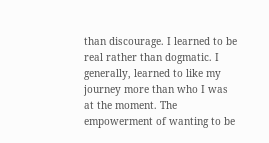than discourage. I learned to be real rather than dogmatic. I generally, learned to like my journey more than who I was at the moment. The empowerment of wanting to be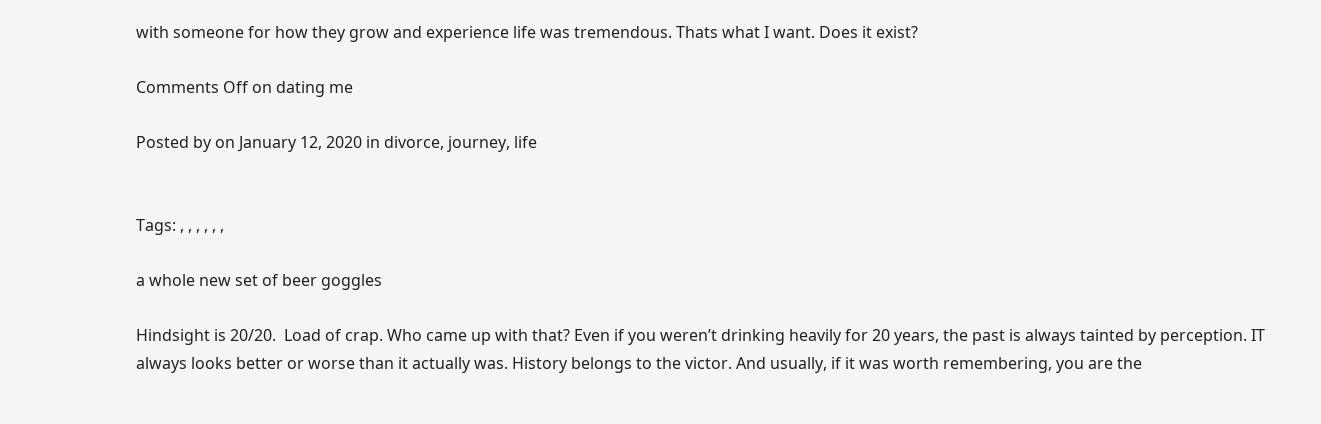with someone for how they grow and experience life was tremendous. Thats what I want. Does it exist?

Comments Off on dating me

Posted by on January 12, 2020 in divorce, journey, life


Tags: , , , , , ,

a whole new set of beer goggles

Hindsight is 20/20.  Load of crap. Who came up with that? Even if you weren’t drinking heavily for 20 years, the past is always tainted by perception. IT always looks better or worse than it actually was. History belongs to the victor. And usually, if it was worth remembering, you are the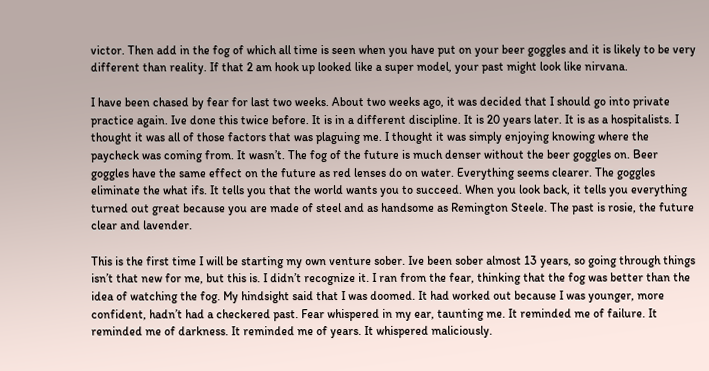victor. Then add in the fog of which all time is seen when you have put on your beer goggles and it is likely to be very different than reality. If that 2 am hook up looked like a super model, your past might look like nirvana.

I have been chased by fear for last two weeks. About two weeks ago, it was decided that I should go into private practice again. Ive done this twice before. It is in a different discipline. It is 20 years later. It is as a hospitalists. I thought it was all of those factors that was plaguing me. I thought it was simply enjoying knowing where the paycheck was coming from. It wasn’t. The fog of the future is much denser without the beer goggles on. Beer goggles have the same effect on the future as red lenses do on water. Everything seems clearer. The goggles eliminate the what ifs. It tells you that the world wants you to succeed. When you look back, it tells you everything turned out great because you are made of steel and as handsome as Remington Steele. The past is rosie, the future clear and lavender.

This is the first time I will be starting my own venture sober. Ive been sober almost 13 years, so going through things isn’t that new for me, but this is. I didn’t recognize it. I ran from the fear, thinking that the fog was better than the idea of watching the fog. My hindsight said that I was doomed. It had worked out because I was younger, more confident, hadn’t had a checkered past. Fear whispered in my ear, taunting me. It reminded me of failure. It reminded me of darkness. It reminded me of years. It whispered maliciously.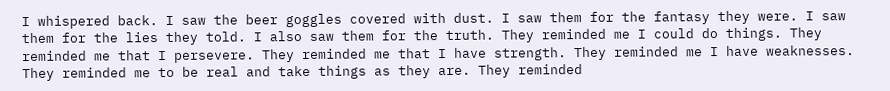I whispered back. I saw the beer goggles covered with dust. I saw them for the fantasy they were. I saw them for the lies they told. I also saw them for the truth. They reminded me I could do things. They reminded me that I persevere. They reminded me that I have strength. They reminded me I have weaknesses. They reminded me to be real and take things as they are. They reminded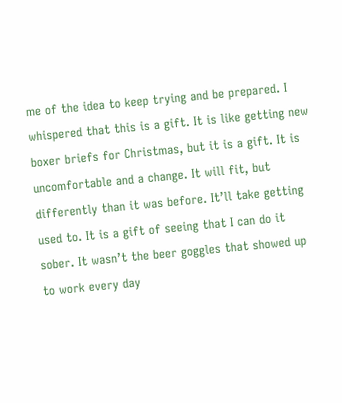me of the idea to keep trying and be prepared. I whispered that this is a gift. It is like getting new boxer briefs for Christmas, but it is a gift. It is uncomfortable and a change. It will fit, but differently than it was before. It’ll take getting used to. It is a gift of seeing that I can do it sober. It wasn’t the beer goggles that showed up to work every day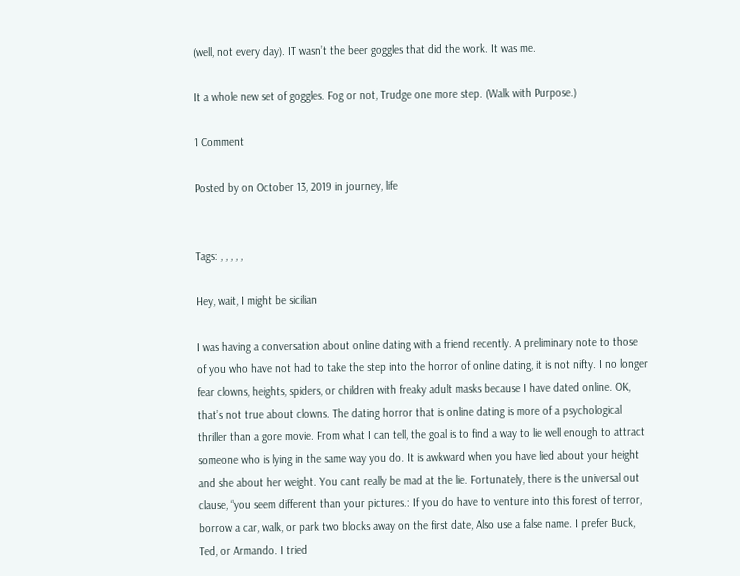(well, not every day). IT wasn’t the beer goggles that did the work. It was me.

It a whole new set of goggles. Fog or not, Trudge one more step. (Walk with Purpose.)

1 Comment

Posted by on October 13, 2019 in journey, life


Tags: , , , , ,

Hey, wait, I might be sicilian

I was having a conversation about online dating with a friend recently. A preliminary note to those of you who have not had to take the step into the horror of online dating, it is not nifty. I no longer fear clowns, heights, spiders, or children with freaky adult masks because I have dated online. OK, that’s not true about clowns. The dating horror that is online dating is more of a psychological thriller than a gore movie. From what I can tell, the goal is to find a way to lie well enough to attract someone who is lying in the same way you do. It is awkward when you have lied about your height and she about her weight. You cant really be mad at the lie. Fortunately, there is the universal out clause, “you seem different than your pictures.: If you do have to venture into this forest of terror, borrow a car, walk, or park two blocks away on the first date, Also use a false name. I prefer Buck, Ted, or Armando. I tried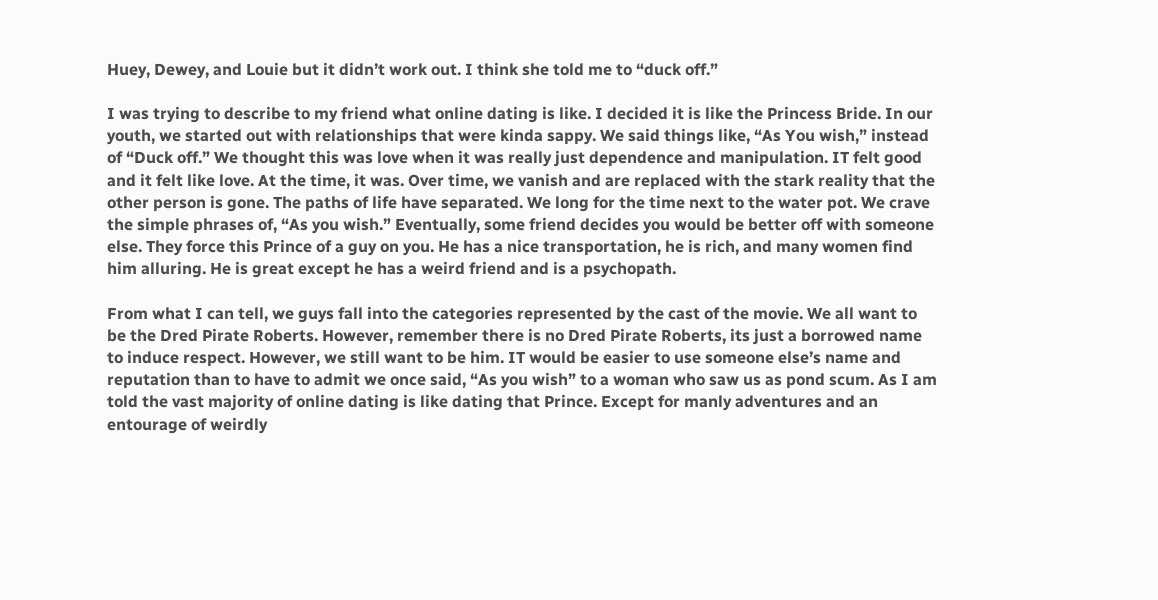Huey, Dewey, and Louie but it didn’t work out. I think she told me to “duck off.”

I was trying to describe to my friend what online dating is like. I decided it is like the Princess Bride. In our youth, we started out with relationships that were kinda sappy. We said things like, “As You wish,” instead of “Duck off.” We thought this was love when it was really just dependence and manipulation. IT felt good and it felt like love. At the time, it was. Over time, we vanish and are replaced with the stark reality that the other person is gone. The paths of life have separated. We long for the time next to the water pot. We crave the simple phrases of, “As you wish.” Eventually, some friend decides you would be better off with someone else. They force this Prince of a guy on you. He has a nice transportation, he is rich, and many women find him alluring. He is great except he has a weird friend and is a psychopath.

From what I can tell, we guys fall into the categories represented by the cast of the movie. We all want to be the Dred Pirate Roberts. However, remember there is no Dred Pirate Roberts, its just a borrowed name to induce respect. However, we still want to be him. IT would be easier to use someone else’s name and reputation than to have to admit we once said, “As you wish” to a woman who saw us as pond scum. As I am told the vast majority of online dating is like dating that Prince. Except for manly adventures and an entourage of weirdly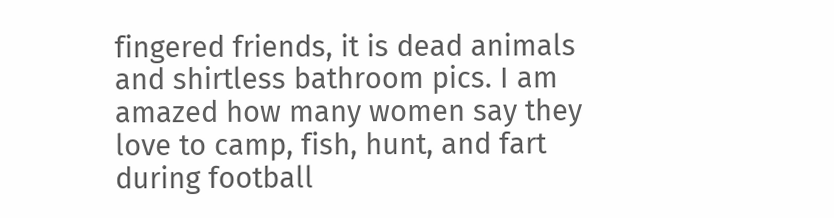fingered friends, it is dead animals and shirtless bathroom pics. I am amazed how many women say they love to camp, fish, hunt, and fart during football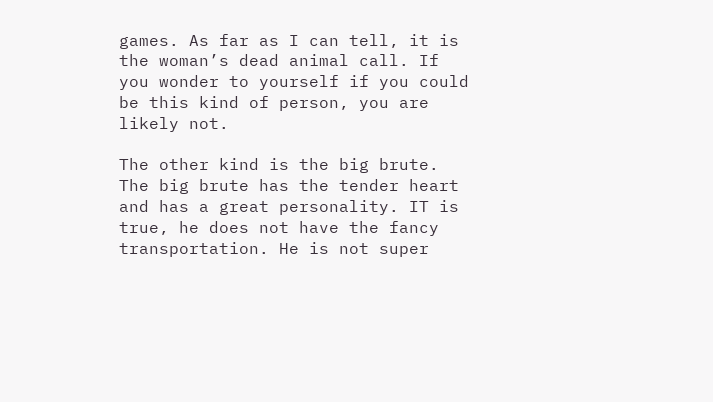games. As far as I can tell, it is the woman’s dead animal call. If you wonder to yourself if you could be this kind of person, you are likely not.

The other kind is the big brute. The big brute has the tender heart and has a great personality. IT is true, he does not have the fancy transportation. He is not super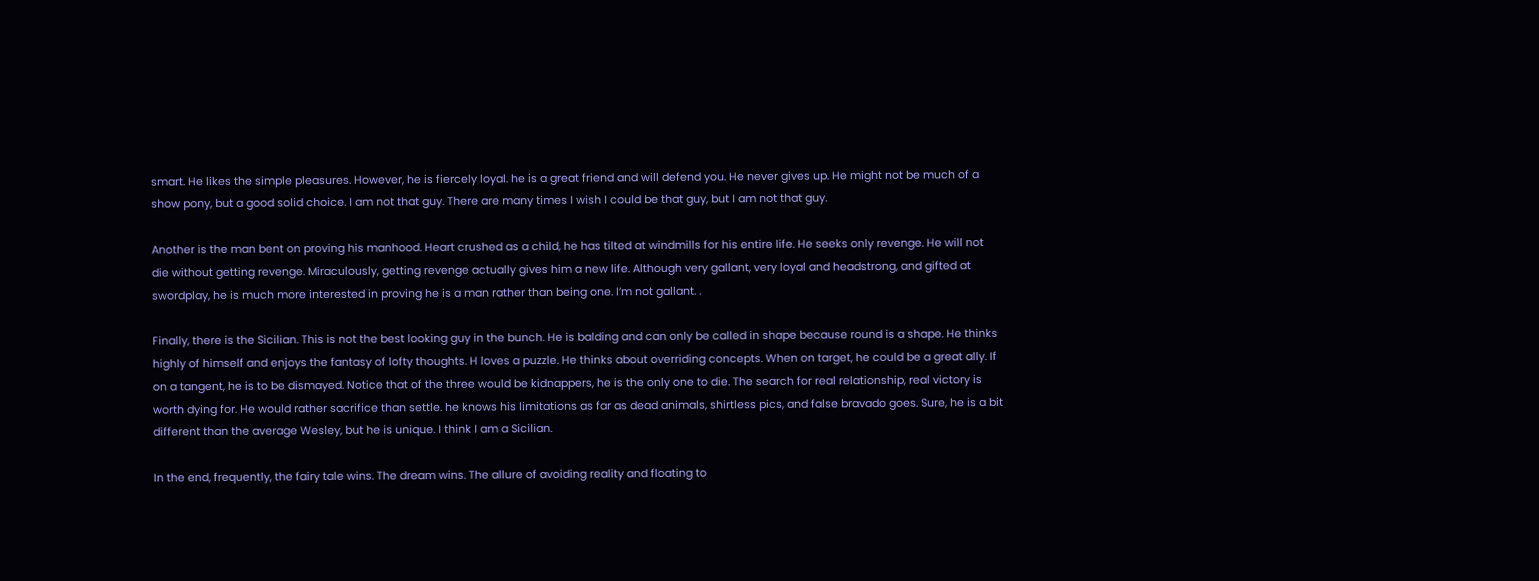smart. He likes the simple pleasures. However, he is fiercely loyal. he is a great friend and will defend you. He never gives up. He might not be much of a show pony, but a good solid choice. I am not that guy. There are many times I wish I could be that guy, but I am not that guy.

Another is the man bent on proving his manhood. Heart crushed as a child, he has tilted at windmills for his entire life. He seeks only revenge. He will not die without getting revenge. Miraculously, getting revenge actually gives him a new life. Although very gallant, very loyal and headstrong, and gifted at swordplay, he is much more interested in proving he is a man rather than being one. I’m not gallant. .

Finally, there is the Sicilian. This is not the best looking guy in the bunch. He is balding and can only be called in shape because round is a shape. He thinks highly of himself and enjoys the fantasy of lofty thoughts. H loves a puzzle. He thinks about overriding concepts. When on target, he could be a great ally. If on a tangent, he is to be dismayed. Notice that of the three would be kidnappers, he is the only one to die. The search for real relationship, real victory is worth dying for. He would rather sacrifice than settle. he knows his limitations as far as dead animals, shirtless pics, and false bravado goes. Sure, he is a bit different than the average Wesley, but he is unique. I think I am a Sicilian.

In the end, frequently, the fairy tale wins. The dream wins. The allure of avoiding reality and floating to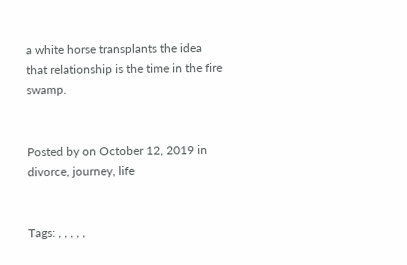a white horse transplants the idea that relationship is the time in the fire swamp.


Posted by on October 12, 2019 in divorce, journey, life


Tags: , , , , ,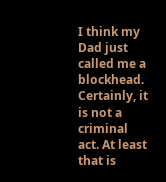I think my Dad just called me a blockhead. Certainly, it is not a criminal act. At least that is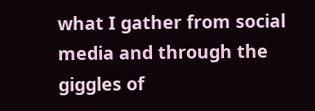what I gather from social media and through the giggles of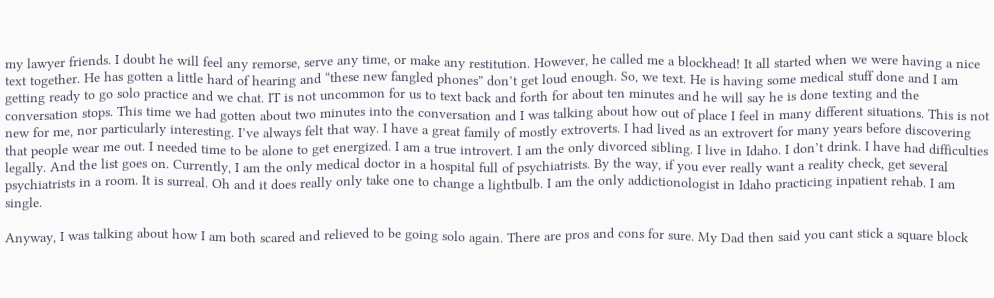my lawyer friends. I doubt he will feel any remorse, serve any time, or make any restitution. However, he called me a blockhead! It all started when we were having a nice text together. He has gotten a little hard of hearing and “these new fangled phones” don’t get loud enough. So, we text. He is having some medical stuff done and I am getting ready to go solo practice and we chat. IT is not uncommon for us to text back and forth for about ten minutes and he will say he is done texting and the conversation stops. This time we had gotten about two minutes into the conversation and I was talking about how out of place I feel in many different situations. This is not new for me, nor particularly interesting. I’ve always felt that way. I have a great family of mostly extroverts. I had lived as an extrovert for many years before discovering that people wear me out. I needed time to be alone to get energized. I am a true introvert. I am the only divorced sibling. I live in Idaho. I don’t drink. I have had difficulties legally. And the list goes on. Currently, I am the only medical doctor in a hospital full of psychiatrists. By the way, if you ever really want a reality check, get several psychiatrists in a room. It is surreal. Oh and it does really only take one to change a lightbulb. I am the only addictionologist in Idaho practicing inpatient rehab. I am single.

Anyway, I was talking about how I am both scared and relieved to be going solo again. There are pros and cons for sure. My Dad then said you cant stick a square block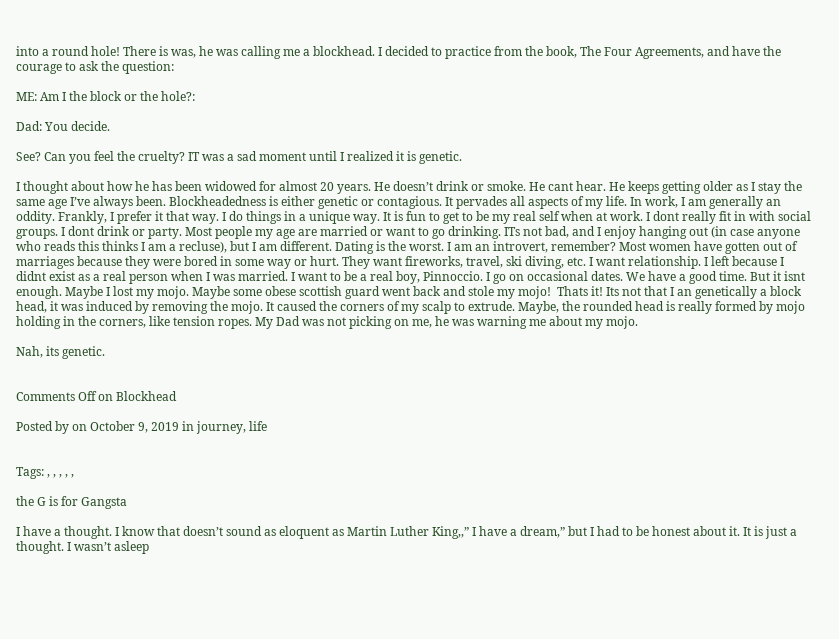into a round hole! There is was, he was calling me a blockhead. I decided to practice from the book, The Four Agreements, and have the courage to ask the question:

ME: Am I the block or the hole?:

Dad: You decide.

See? Can you feel the cruelty? IT was a sad moment until I realized it is genetic.

I thought about how he has been widowed for almost 20 years. He doesn’t drink or smoke. He cant hear. He keeps getting older as I stay the same age I’ve always been. Blockheadedness is either genetic or contagious. It pervades all aspects of my life. In work, I am generally an oddity. Frankly, I prefer it that way. I do things in a unique way. It is fun to get to be my real self when at work. I dont really fit in with social groups. I dont drink or party. Most people my age are married or want to go drinking. ITs not bad, and I enjoy hanging out (in case anyone who reads this thinks I am a recluse), but I am different. Dating is the worst. I am an introvert, remember? Most women have gotten out of marriages because they were bored in some way or hurt. They want fireworks, travel, ski diving, etc. I want relationship. I left because I didnt exist as a real person when I was married. I want to be a real boy, Pinnoccio. I go on occasional dates. We have a good time. But it isnt enough. Maybe I lost my mojo. Maybe some obese scottish guard went back and stole my mojo!  Thats it! Its not that I an genetically a block head, it was induced by removing the mojo. It caused the corners of my scalp to extrude. Maybe, the rounded head is really formed by mojo holding in the corners, like tension ropes. My Dad was not picking on me, he was warning me about my mojo.

Nah, its genetic.


Comments Off on Blockhead

Posted by on October 9, 2019 in journey, life


Tags: , , , , ,

the G is for Gangsta

I have a thought. I know that doesn’t sound as eloquent as Martin Luther King,,” I have a dream,” but I had to be honest about it. It is just a thought. I wasn’t asleep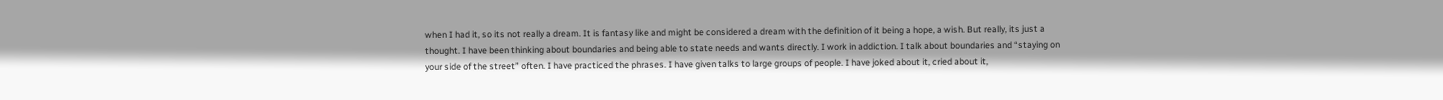when I had it, so its not really a dream. It is fantasy like and might be considered a dream with the definition of it being a hope, a wish. But really, its just a thought. I have been thinking about boundaries and being able to state needs and wants directly. I work in addiction. I talk about boundaries and “staying on your side of the street” often. I have practiced the phrases. I have given talks to large groups of people. I have joked about it, cried about it,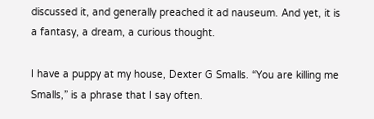discussed it, and generally preached it ad nauseum. And yet, it is a fantasy, a dream, a curious thought.

I have a puppy at my house, Dexter G Smalls. “You are killing me Smalls,” is a phrase that I say often.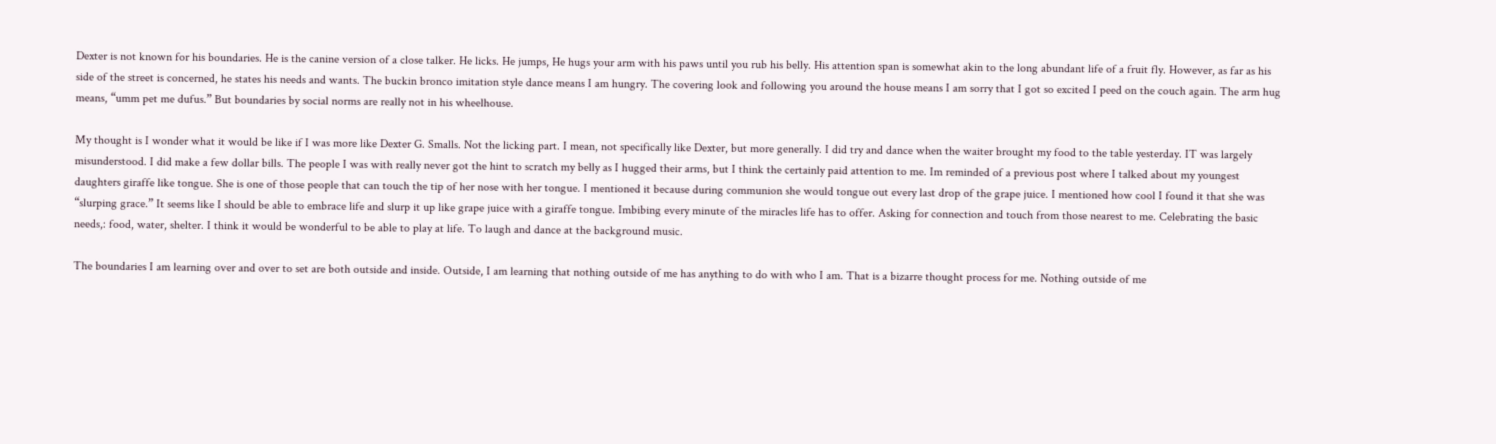Dexter is not known for his boundaries. He is the canine version of a close talker. He licks. He jumps, He hugs your arm with his paws until you rub his belly. His attention span is somewhat akin to the long abundant life of a fruit fly. However, as far as his side of the street is concerned, he states his needs and wants. The buckin bronco imitation style dance means I am hungry. The covering look and following you around the house means I am sorry that I got so excited I peed on the couch again. The arm hug means, “umm pet me dufus.” But boundaries by social norms are really not in his wheelhouse.

My thought is I wonder what it would be like if I was more like Dexter G. Smalls. Not the licking part. I mean, not specifically like Dexter, but more generally. I did try and dance when the waiter brought my food to the table yesterday. IT was largely misunderstood. I did make a few dollar bills. The people I was with really never got the hint to scratch my belly as I hugged their arms, but I think the certainly paid attention to me. Im reminded of a previous post where I talked about my youngest daughters giraffe like tongue. She is one of those people that can touch the tip of her nose with her tongue. I mentioned it because during communion she would tongue out every last drop of the grape juice. I mentioned how cool I found it that she was “slurping grace.” It seems like I should be able to embrace life and slurp it up like grape juice with a giraffe tongue. Imbibing every minute of the miracles life has to offer. Asking for connection and touch from those nearest to me. Celebrating the basic needs,: food, water, shelter. I think it would be wonderful to be able to play at life. To laugh and dance at the background music.

The boundaries I am learning over and over to set are both outside and inside. Outside, I am learning that nothing outside of me has anything to do with who I am. That is a bizarre thought process for me. Nothing outside of me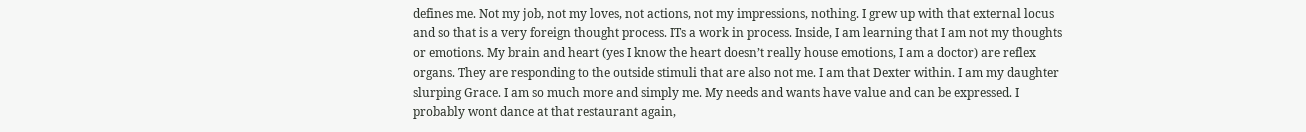defines me. Not my job, not my loves, not actions, not my impressions, nothing. I grew up with that external locus and so that is a very foreign thought process. ITs a work in process. Inside, I am learning that I am not my thoughts or emotions. My brain and heart (yes I know the heart doesn’t really house emotions, I am a doctor) are reflex organs. They are responding to the outside stimuli that are also not me. I am that Dexter within. I am my daughter slurping Grace. I am so much more and simply me. My needs and wants have value and can be expressed. I probably wont dance at that restaurant again,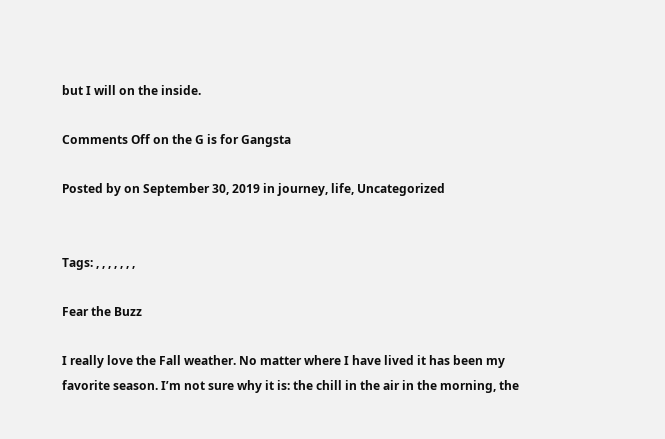but I will on the inside.

Comments Off on the G is for Gangsta

Posted by on September 30, 2019 in journey, life, Uncategorized


Tags: , , , , , , ,

Fear the Buzz

I really love the Fall weather. No matter where I have lived it has been my favorite season. I’m not sure why it is: the chill in the air in the morning, the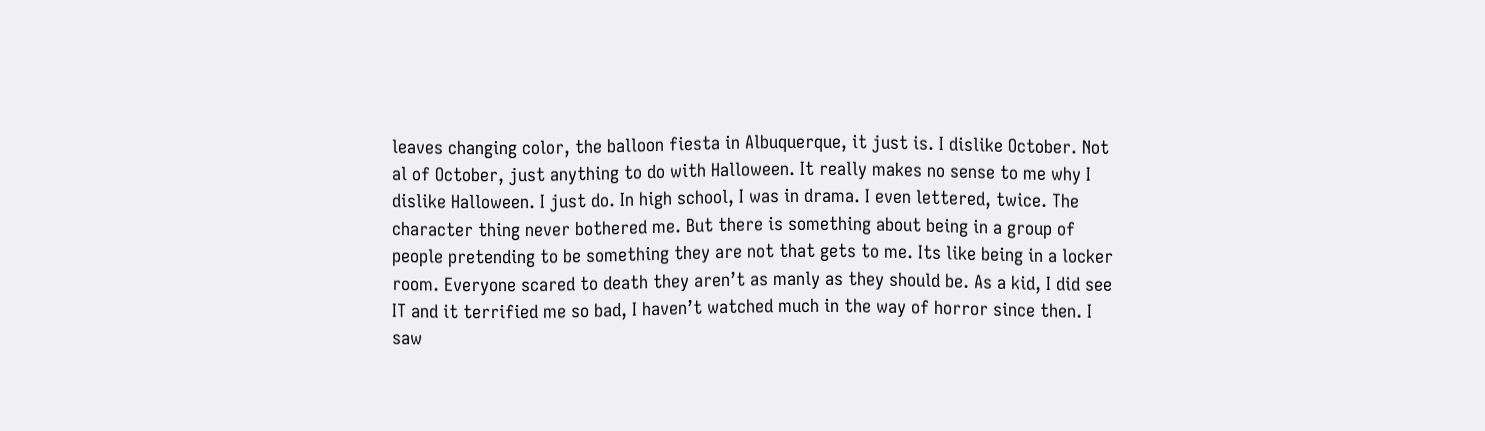leaves changing color, the balloon fiesta in Albuquerque, it just is. I dislike October. Not al of October, just anything to do with Halloween. It really makes no sense to me why I dislike Halloween. I just do. In high school, I was in drama. I even lettered, twice. The character thing never bothered me. But there is something about being in a group of people pretending to be something they are not that gets to me. Its like being in a locker room. Everyone scared to death they aren’t as manly as they should be. As a kid, I did see IT and it terrified me so bad, I haven’t watched much in the way of horror since then. I saw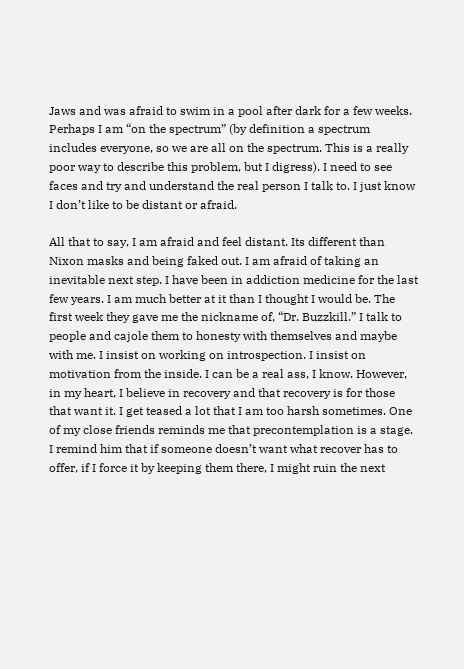Jaws and was afraid to swim in a pool after dark for a few weeks. Perhaps I am “on the spectrum” (by definition a spectrum includes everyone, so we are all on the spectrum. This is a really poor way to describe this problem, but I digress). I need to see faces and try and understand the real person I talk to. I just know I don’t like to be distant or afraid.

All that to say, I am afraid and feel distant. Its different than Nixon masks and being faked out. I am afraid of taking an inevitable next step. I have been in addiction medicine for the last few years. I am much better at it than I thought I would be. The first week they gave me the nickname of, “Dr. Buzzkill.” I talk to people and cajole them to honesty with themselves and maybe with me. I insist on working on introspection. I insist on motivation from the inside. I can be a real ass, I know. However, in my heart, I believe in recovery and that recovery is for those that want it. I get teased a lot that I am too harsh sometimes. One of my close friends reminds me that precontemplation is a stage. I remind him that if someone doesn’t want what recover has to offer, if I force it by keeping them there, I might ruin the next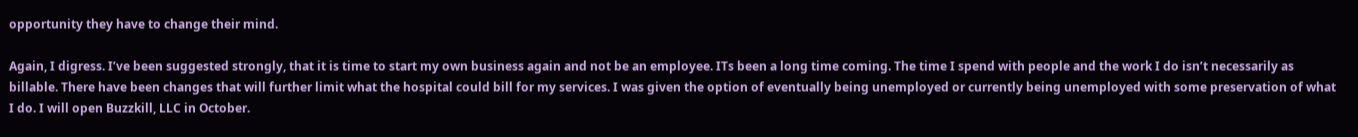opportunity they have to change their mind.

Again, I digress. I’ve been suggested strongly, that it is time to start my own business again and not be an employee. ITs been a long time coming. The time I spend with people and the work I do isn’t necessarily as billable. There have been changes that will further limit what the hospital could bill for my services. I was given the option of eventually being unemployed or currently being unemployed with some preservation of what I do. I will open Buzzkill, LLC in October.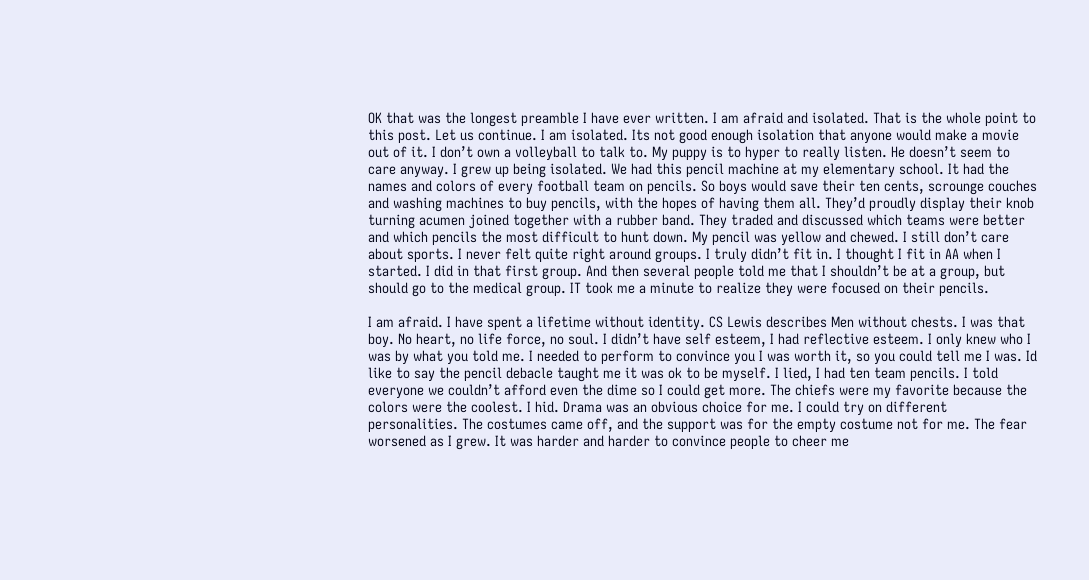OK that was the longest preamble I have ever written. I am afraid and isolated. That is the whole point to this post. Let us continue. I am isolated. Its not good enough isolation that anyone would make a movie out of it. I don’t own a volleyball to talk to. My puppy is to hyper to really listen. He doesn’t seem to care anyway. I grew up being isolated. We had this pencil machine at my elementary school. It had the names and colors of every football team on pencils. So boys would save their ten cents, scrounge couches and washing machines to buy pencils, with the hopes of having them all. They’d proudly display their knob turning acumen joined together with a rubber band. They traded and discussed which teams were better and which pencils the most difficult to hunt down. My pencil was yellow and chewed. I still don’t care about sports. I never felt quite right around groups. I truly didn’t fit in. I thought I fit in AA when I started. I did in that first group. And then several people told me that I shouldn’t be at a group, but should go to the medical group. IT took me a minute to realize they were focused on their pencils.

I am afraid. I have spent a lifetime without identity. CS Lewis describes Men without chests. I was that boy. No heart, no life force, no soul. I didn’t have self esteem, I had reflective esteem. I only knew who I was by what you told me. I needed to perform to convince you I was worth it, so you could tell me I was. Id like to say the pencil debacle taught me it was ok to be myself. I lied, I had ten team pencils. I told everyone we couldn’t afford even the dime so I could get more. The chiefs were my favorite because the colors were the coolest. I hid. Drama was an obvious choice for me. I could try on different personalities. The costumes came off, and the support was for the empty costume not for me. The fear worsened as I grew. It was harder and harder to convince people to cheer me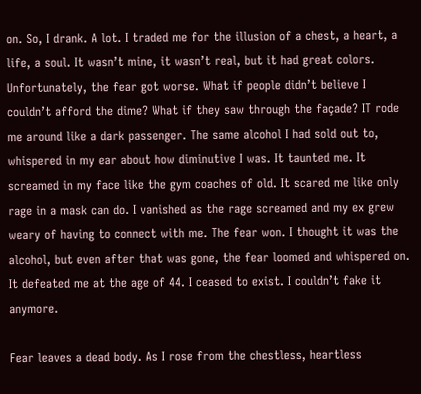on. So, I drank. A lot. I traded me for the illusion of a chest, a heart, a life, a soul. It wasn’t mine, it wasn’t real, but it had great colors. Unfortunately, the fear got worse. What if people didn’t believe I couldn’t afford the dime? What if they saw through the façade? IT rode me around like a dark passenger. The same alcohol I had sold out to, whispered in my ear about how diminutive I was. It taunted me. It screamed in my face like the gym coaches of old. It scared me like only rage in a mask can do. I vanished as the rage screamed and my ex grew weary of having to connect with me. The fear won. I thought it was the alcohol, but even after that was gone, the fear loomed and whispered on. It defeated me at the age of 44. I ceased to exist. I couldn’t fake it anymore.

Fear leaves a dead body. As I rose from the chestless, heartless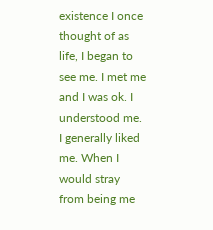existence I once thought of as life, I began to see me. I met me and I was ok. I understood me. I generally liked me. When I would stray from being me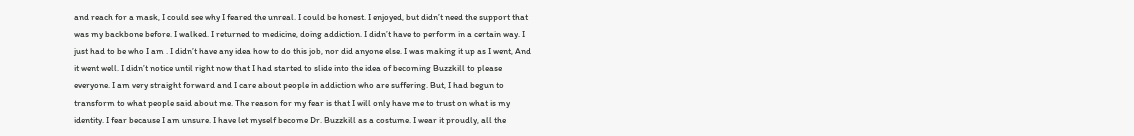and reach for a mask, I could see why I feared the unreal. I could be honest. I enjoyed, but didn’t need the support that was my backbone before. I walked. I returned to medicine, doing addiction. I didn’t have to perform in a certain way. I just had to be who I am . I didn’t have any idea how to do this job, nor did anyone else. I was making it up as I went, And it went well. I didn’t notice until right now that I had started to slide into the idea of becoming Buzzkill to please everyone. I am very straight forward and I care about people in addiction who are suffering. But, I had begun to transform to what people said about me. The reason for my fear is that I will only have me to trust on what is my identity. I fear because I am unsure. I have let myself become Dr. Buzzkill as a costume. I wear it proudly, all the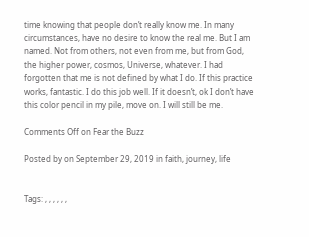time knowing that people don’t really know me. In many circumstances, have no desire to know the real me. But I am named. Not from others, not even from me, but from God, the higher power, cosmos, Universe, whatever. I had forgotten that me is not defined by what I do. If this practice works, fantastic. I do this job well. If it doesn’t, ok I don’t have this color pencil in my pile, move on. I will still be me.

Comments Off on Fear the Buzz

Posted by on September 29, 2019 in faith, journey, life


Tags: , , , , , ,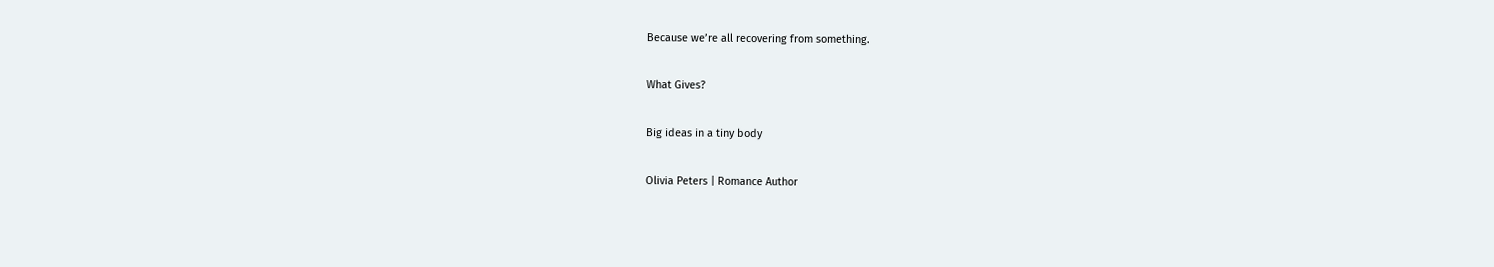Because we’re all recovering from something.

What Gives?

Big ideas in a tiny body

Olivia Peters | Romance Author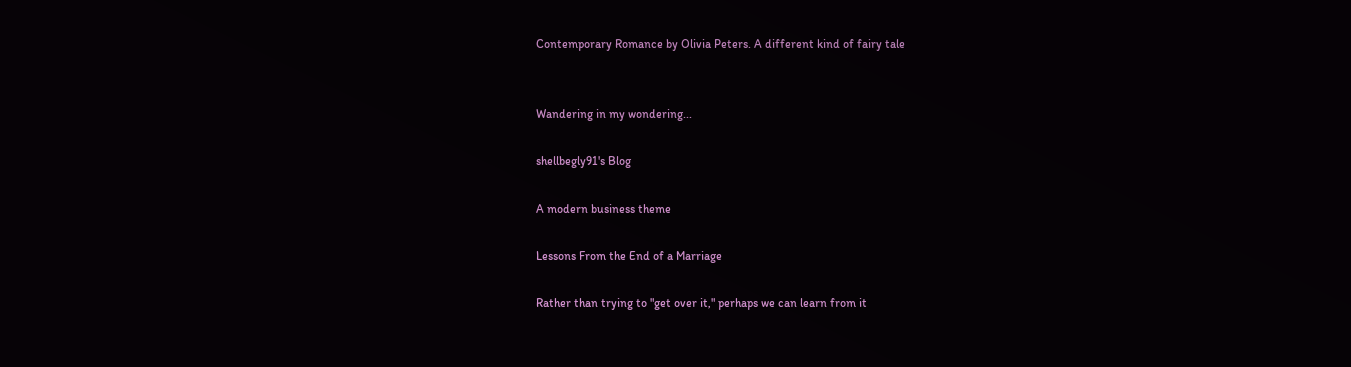Contemporary Romance by Olivia Peters. A different kind of fairy tale


Wandering in my wondering...

shellbegly91's Blog

A modern business theme

Lessons From the End of a Marriage

Rather than trying to "get over it," perhaps we can learn from it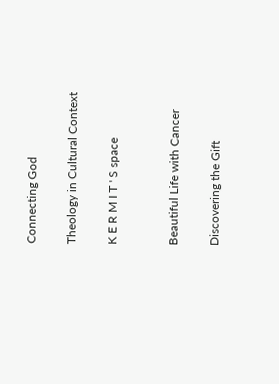Connecting God

Theology in Cultural Context

K E R M I T ' S space


Beautiful Life with Cancer

Discovering the Gift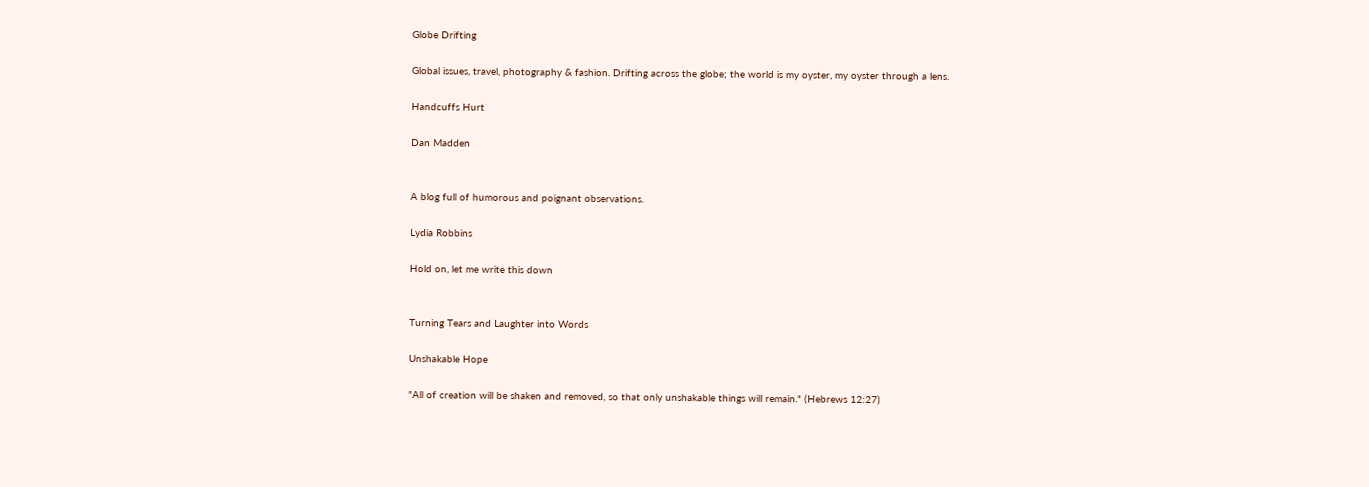Globe Drifting

Global issues, travel, photography & fashion. Drifting across the globe; the world is my oyster, my oyster through a lens.

Handcuffs Hurt

Dan Madden


A blog full of humorous and poignant observations.

Lydia Robbins

Hold on, let me write this down


Turning Tears and Laughter into Words

Unshakable Hope

"All of creation will be shaken and removed, so that only unshakable things will remain." (Hebrews 12:27)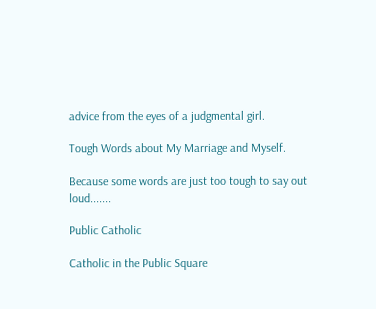advice from the eyes of a judgmental girl.

Tough Words about My Marriage and Myself.

Because some words are just too tough to say out loud.......

Public Catholic

Catholic in the Public Square